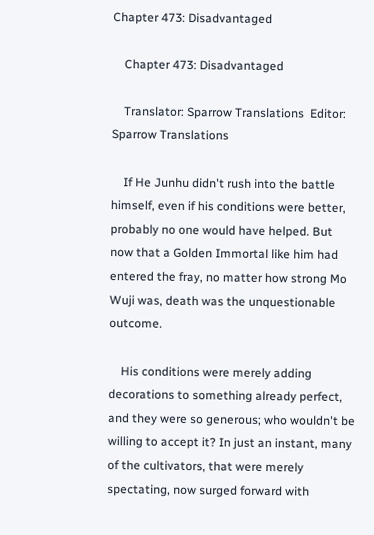Chapter 473: Disadvantaged

    Chapter 473: Disadvantaged

    Translator: Sparrow Translations  Editor: Sparrow Translations

    If He Junhu didn't rush into the battle himself, even if his conditions were better, probably no one would have helped. But now that a Golden Immortal like him had entered the fray, no matter how strong Mo Wuji was, death was the unquestionable outcome.

    His conditions were merely adding decorations to something already perfect, and they were so generous; who wouldn't be willing to accept it? In just an instant, many of the cultivators, that were merely spectating, now surged forward with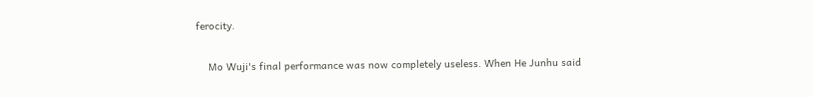ferocity.

    Mo Wuji's final performance was now completely useless. When He Junhu said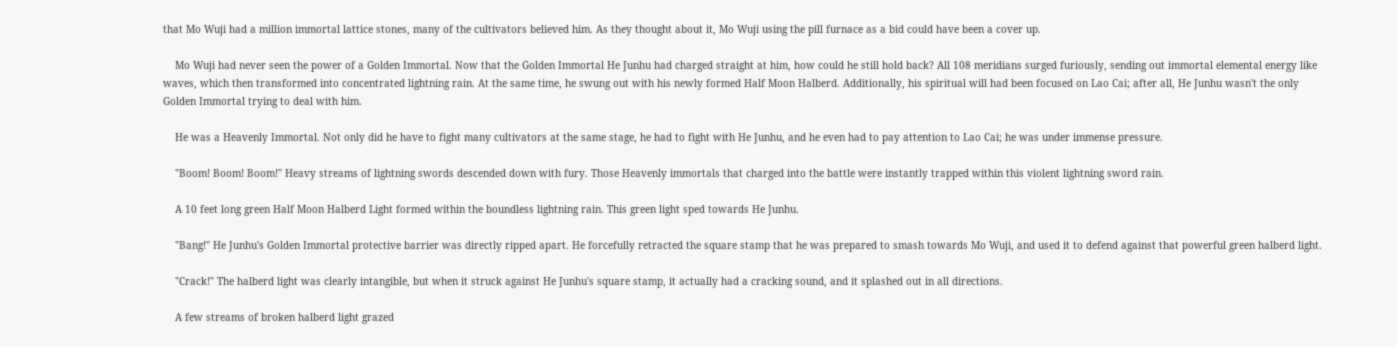that Mo Wuji had a million immortal lattice stones, many of the cultivators believed him. As they thought about it, Mo Wuji using the pill furnace as a bid could have been a cover up.

    Mo Wuji had never seen the power of a Golden Immortal. Now that the Golden Immortal He Junhu had charged straight at him, how could he still hold back? All 108 meridians surged furiously, sending out immortal elemental energy like waves, which then transformed into concentrated lightning rain. At the same time, he swung out with his newly formed Half Moon Halberd. Additionally, his spiritual will had been focused on Lao Cai; after all, He Junhu wasn't the only Golden Immortal trying to deal with him.

    He was a Heavenly Immortal. Not only did he have to fight many cultivators at the same stage, he had to fight with He Junhu, and he even had to pay attention to Lao Cai; he was under immense pressure.

    "Boom! Boom! Boom!" Heavy streams of lightning swords descended down with fury. Those Heavenly immortals that charged into the battle were instantly trapped within this violent lightning sword rain.

    A 10 feet long green Half Moon Halberd Light formed within the boundless lightning rain. This green light sped towards He Junhu.

    "Bang!" He Junhu's Golden Immortal protective barrier was directly ripped apart. He forcefully retracted the square stamp that he was prepared to smash towards Mo Wuji, and used it to defend against that powerful green halberd light.

    "Crack!" The halberd light was clearly intangible, but when it struck against He Junhu's square stamp, it actually had a cracking sound, and it splashed out in all directions.

    A few streams of broken halberd light grazed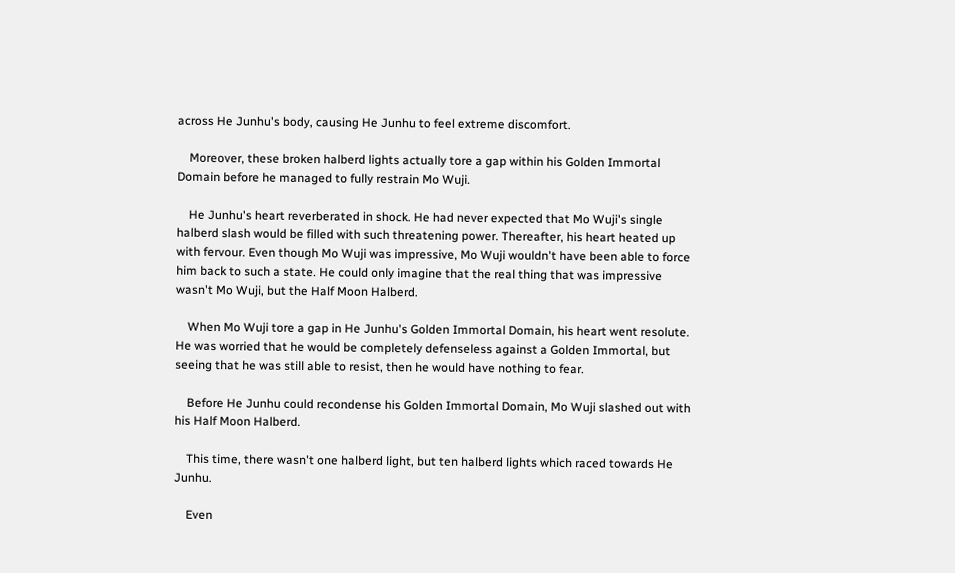across He Junhu's body, causing He Junhu to feel extreme discomfort.

    Moreover, these broken halberd lights actually tore a gap within his Golden Immortal Domain before he managed to fully restrain Mo Wuji.

    He Junhu's heart reverberated in shock. He had never expected that Mo Wuji's single halberd slash would be filled with such threatening power. Thereafter, his heart heated up with fervour. Even though Mo Wuji was impressive, Mo Wuji wouldn't have been able to force him back to such a state. He could only imagine that the real thing that was impressive wasn't Mo Wuji, but the Half Moon Halberd.

    When Mo Wuji tore a gap in He Junhu's Golden Immortal Domain, his heart went resolute. He was worried that he would be completely defenseless against a Golden Immortal, but seeing that he was still able to resist, then he would have nothing to fear.

    Before He Junhu could recondense his Golden Immortal Domain, Mo Wuji slashed out with his Half Moon Halberd.

    This time, there wasn't one halberd light, but ten halberd lights which raced towards He Junhu.

    Even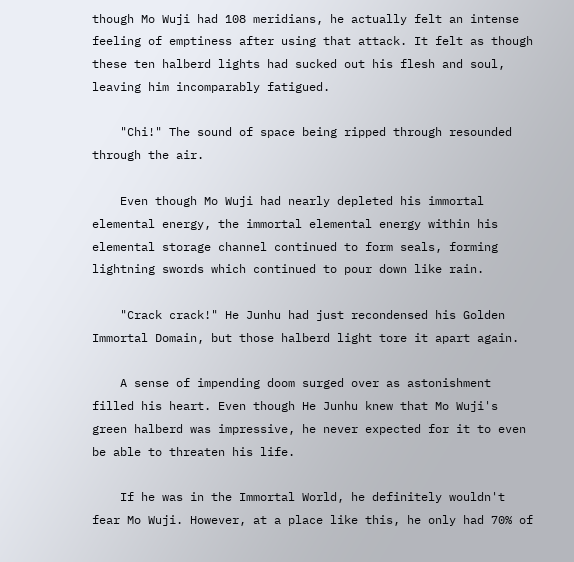though Mo Wuji had 108 meridians, he actually felt an intense feeling of emptiness after using that attack. It felt as though these ten halberd lights had sucked out his flesh and soul, leaving him incomparably fatigued.

    "Chi!" The sound of space being ripped through resounded through the air.

    Even though Mo Wuji had nearly depleted his immortal elemental energy, the immortal elemental energy within his elemental storage channel continued to form seals, forming lightning swords which continued to pour down like rain.

    "Crack crack!" He Junhu had just recondensed his Golden Immortal Domain, but those halberd light tore it apart again.

    A sense of impending doom surged over as astonishment filled his heart. Even though He Junhu knew that Mo Wuji's green halberd was impressive, he never expected for it to even be able to threaten his life.

    If he was in the Immortal World, he definitely wouldn't fear Mo Wuji. However, at a place like this, he only had 70% of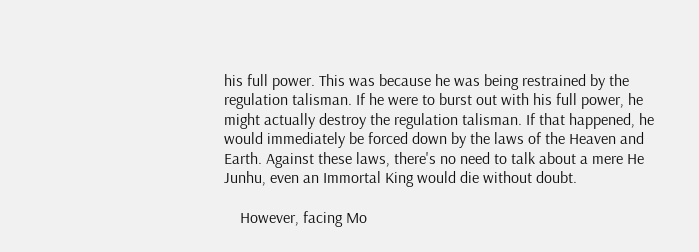his full power. This was because he was being restrained by the regulation talisman. If he were to burst out with his full power, he might actually destroy the regulation talisman. If that happened, he would immediately be forced down by the laws of the Heaven and Earth. Against these laws, there's no need to talk about a mere He Junhu, even an Immortal King would die without doubt.

    However, facing Mo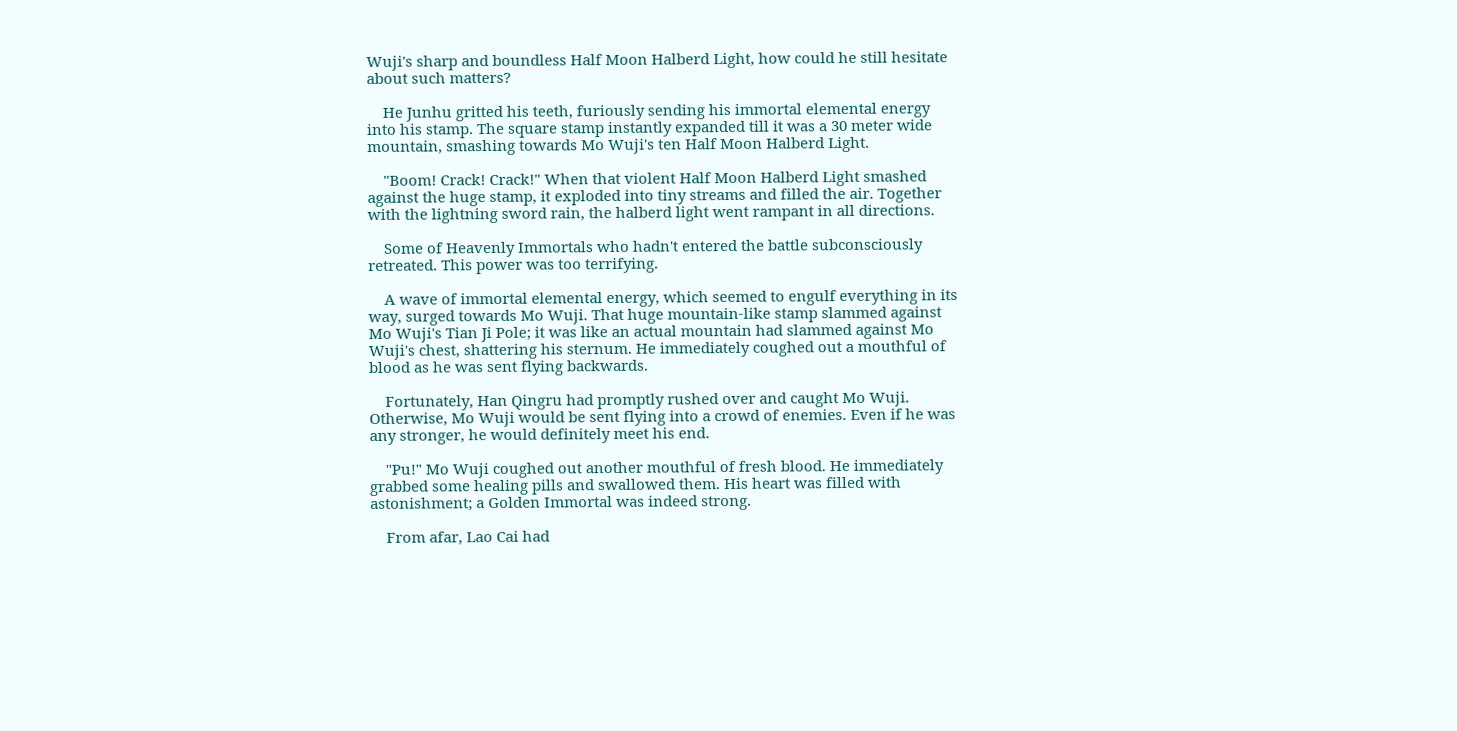Wuji's sharp and boundless Half Moon Halberd Light, how could he still hesitate about such matters?

    He Junhu gritted his teeth, furiously sending his immortal elemental energy into his stamp. The square stamp instantly expanded till it was a 30 meter wide mountain, smashing towards Mo Wuji's ten Half Moon Halberd Light.

    "Boom! Crack! Crack!" When that violent Half Moon Halberd Light smashed against the huge stamp, it exploded into tiny streams and filled the air. Together with the lightning sword rain, the halberd light went rampant in all directions.

    Some of Heavenly Immortals who hadn't entered the battle subconsciously retreated. This power was too terrifying.

    A wave of immortal elemental energy, which seemed to engulf everything in its way, surged towards Mo Wuji. That huge mountain-like stamp slammed against Mo Wuji's Tian Ji Pole; it was like an actual mountain had slammed against Mo Wuji's chest, shattering his sternum. He immediately coughed out a mouthful of blood as he was sent flying backwards.

    Fortunately, Han Qingru had promptly rushed over and caught Mo Wuji. Otherwise, Mo Wuji would be sent flying into a crowd of enemies. Even if he was any stronger, he would definitely meet his end.

    "Pu!" Mo Wuji coughed out another mouthful of fresh blood. He immediately grabbed some healing pills and swallowed them. His heart was filled with astonishment; a Golden Immortal was indeed strong.

    From afar, Lao Cai had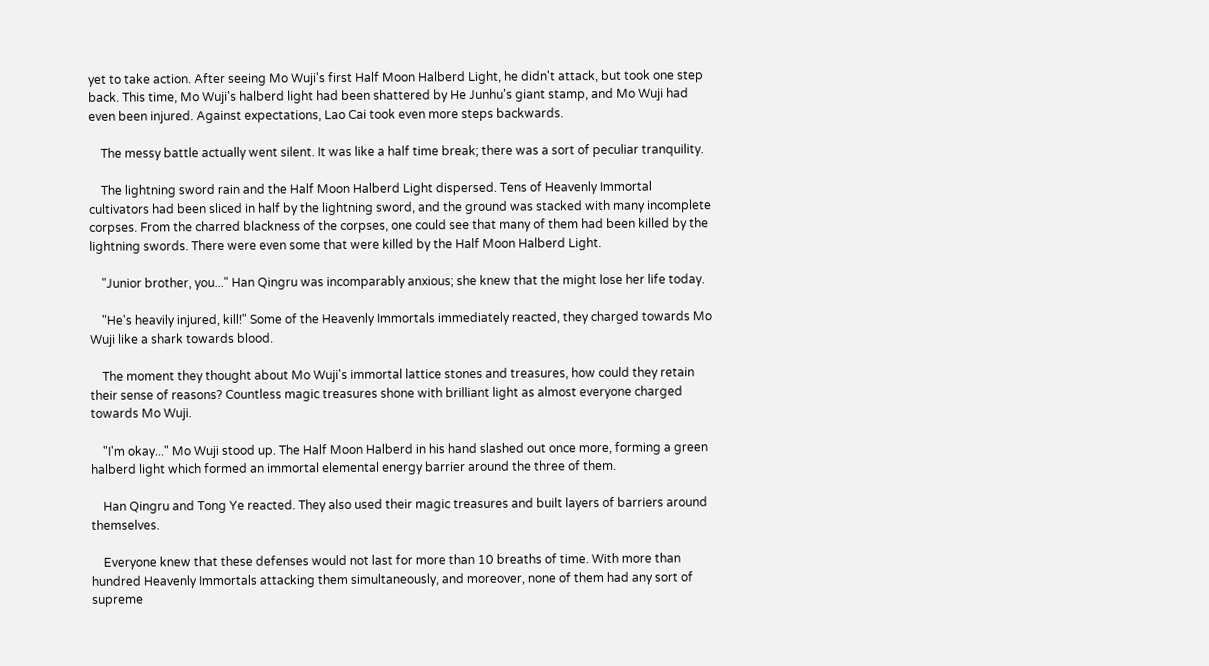yet to take action. After seeing Mo Wuji's first Half Moon Halberd Light, he didn't attack, but took one step back. This time, Mo Wuji's halberd light had been shattered by He Junhu's giant stamp, and Mo Wuji had even been injured. Against expectations, Lao Cai took even more steps backwards.

    The messy battle actually went silent. It was like a half time break; there was a sort of peculiar tranquility.

    The lightning sword rain and the Half Moon Halberd Light dispersed. Tens of Heavenly Immortal cultivators had been sliced in half by the lightning sword, and the ground was stacked with many incomplete corpses. From the charred blackness of the corpses, one could see that many of them had been killed by the lightning swords. There were even some that were killed by the Half Moon Halberd Light.

    "Junior brother, you..." Han Qingru was incomparably anxious; she knew that the might lose her life today.

    "He's heavily injured, kill!" Some of the Heavenly Immortals immediately reacted, they charged towards Mo Wuji like a shark towards blood.

    The moment they thought about Mo Wuji's immortal lattice stones and treasures, how could they retain their sense of reasons? Countless magic treasures shone with brilliant light as almost everyone charged towards Mo Wuji.

    "I'm okay..." Mo Wuji stood up. The Half Moon Halberd in his hand slashed out once more, forming a green halberd light which formed an immortal elemental energy barrier around the three of them.

    Han Qingru and Tong Ye reacted. They also used their magic treasures and built layers of barriers around themselves.

    Everyone knew that these defenses would not last for more than 10 breaths of time. With more than hundred Heavenly Immortals attacking them simultaneously, and moreover, none of them had any sort of supreme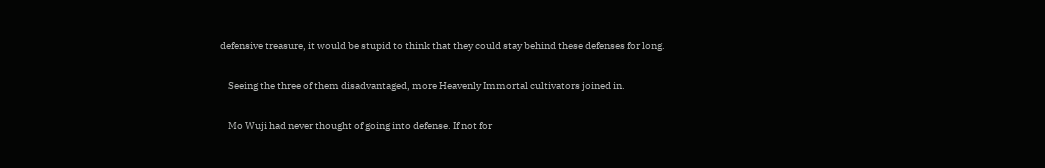defensive treasure, it would be stupid to think that they could stay behind these defenses for long.

    Seeing the three of them disadvantaged, more Heavenly Immortal cultivators joined in.

    Mo Wuji had never thought of going into defense. If not for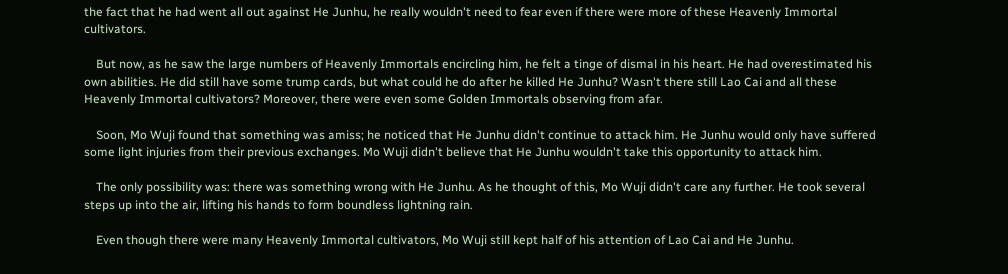the fact that he had went all out against He Junhu, he really wouldn't need to fear even if there were more of these Heavenly Immortal cultivators.

    But now, as he saw the large numbers of Heavenly Immortals encircling him, he felt a tinge of dismal in his heart. He had overestimated his own abilities. He did still have some trump cards, but what could he do after he killed He Junhu? Wasn't there still Lao Cai and all these Heavenly Immortal cultivators? Moreover, there were even some Golden Immortals observing from afar.

    Soon, Mo Wuji found that something was amiss; he noticed that He Junhu didn't continue to attack him. He Junhu would only have suffered some light injuries from their previous exchanges. Mo Wuji didn't believe that He Junhu wouldn't take this opportunity to attack him.

    The only possibility was: there was something wrong with He Junhu. As he thought of this, Mo Wuji didn't care any further. He took several steps up into the air, lifting his hands to form boundless lightning rain.

    Even though there were many Heavenly Immortal cultivators, Mo Wuji still kept half of his attention of Lao Cai and He Junhu.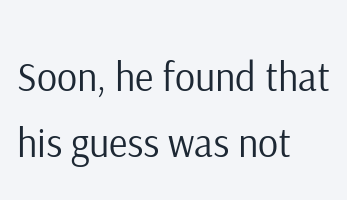Soon, he found that his guess was not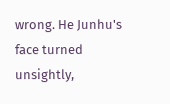wrong. He Junhu's face turned unsightly,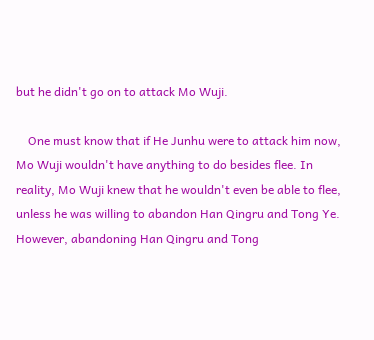but he didn't go on to attack Mo Wuji.

    One must know that if He Junhu were to attack him now, Mo Wuji wouldn't have anything to do besides flee. In reality, Mo Wuji knew that he wouldn't even be able to flee, unless he was willing to abandon Han Qingru and Tong Ye. However, abandoning Han Qingru and Tong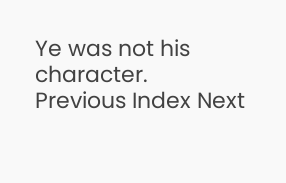Ye was not his character.
Previous Index Next